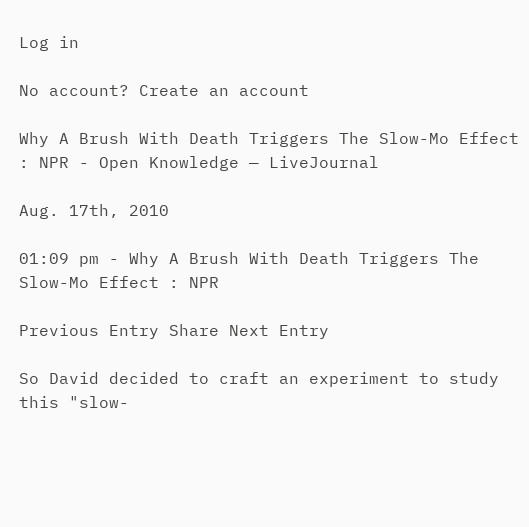Log in

No account? Create an account

Why A Brush With Death Triggers The Slow-Mo Effect : NPR - Open Knowledge — LiveJournal

Aug. 17th, 2010

01:09 pm - Why A Brush With Death Triggers The Slow-Mo Effect : NPR

Previous Entry Share Next Entry

So David decided to craft an experiment to study this "slow-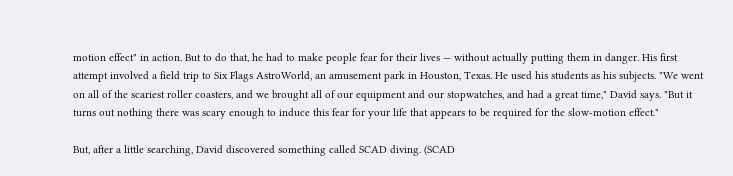motion effect" in action. But to do that, he had to make people fear for their lives — without actually putting them in danger. His first attempt involved a field trip to Six Flags AstroWorld, an amusement park in Houston, Texas. He used his students as his subjects. "We went on all of the scariest roller coasters, and we brought all of our equipment and our stopwatches, and had a great time," David says. "But it turns out nothing there was scary enough to induce this fear for your life that appears to be required for the slow-motion effect."

But, after a little searching, David discovered something called SCAD diving. (SCAD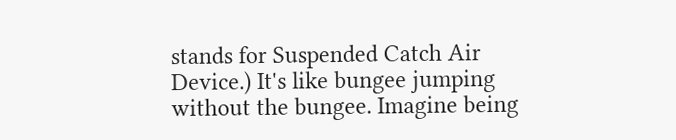stands for Suspended Catch Air Device.) It's like bungee jumping without the bungee. Imagine being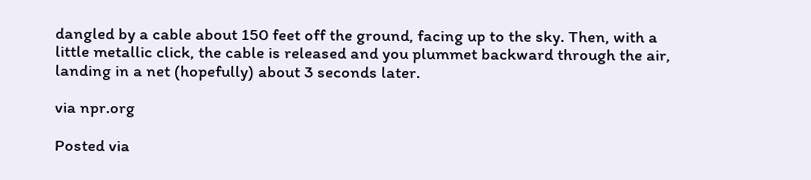dangled by a cable about 150 feet off the ground, facing up to the sky. Then, with a little metallic click, the cable is released and you plummet backward through the air, landing in a net (hopefully) about 3 seconds later.

via npr.org

Posted via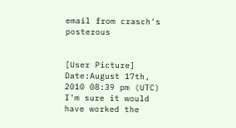email from crasch's posterous


[User Picture]
Date:August 17th, 2010 08:39 pm (UTC)
I'm sure it would have worked the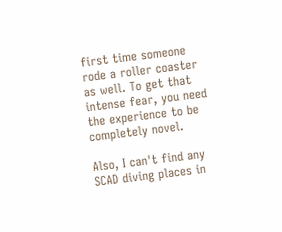first time someone rode a roller coaster as well. To get that intense fear, you need the experience to be completely novel.

Also, I can't find any SCAD diving places in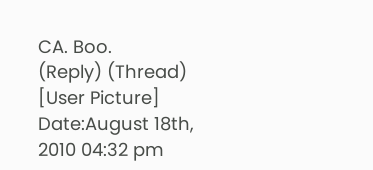CA. Boo.
(Reply) (Thread)
[User Picture]
Date:August 18th, 2010 04:32 pm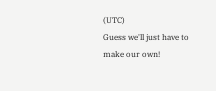(UTC)
Guess we'll just have to make our own!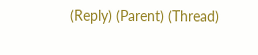(Reply) (Parent) (Thread)